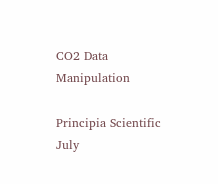CO2 Data Manipulation

Principia Scientific July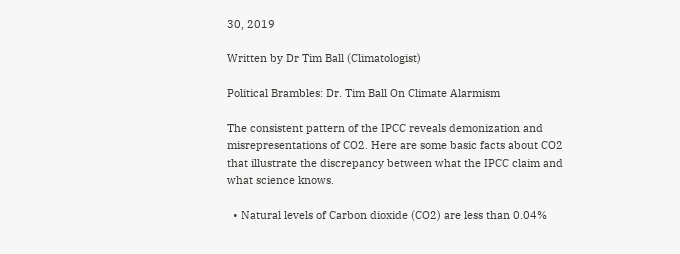30, 2019

Written by Dr Tim Ball (Climatologist)

Political Brambles: Dr. Tim Ball On Climate Alarmism

The consistent pattern of the IPCC reveals demonization and misrepresentations of CO2. Here are some basic facts about CO2 that illustrate the discrepancy between what the IPCC claim and what science knows.

  • Natural levels of Carbon dioxide (CO2) are less than 0.04%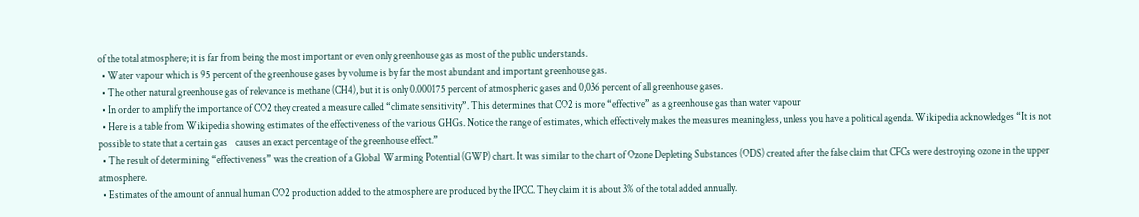of the total atmosphere; it is far from being the most important or even only greenhouse gas as most of the public understands.
  • Water vapour which is 95 percent of the greenhouse gases by volume is by far the most abundant and important greenhouse gas.
  • The other natural greenhouse gas of relevance is methane (CH4), but it is only 0.000175 percent of atmospheric gases and 0,036 percent of all greenhouse gases.
  • In order to amplify the importance of CO2 they created a measure called “climate sensitivity”. This determines that CO2 is more “effective” as a greenhouse gas than water vapour
  • Here is a table from Wikipedia showing estimates of the effectiveness of the various GHGs. Notice the range of estimates, which effectively makes the measures meaningless, unless you have a political agenda. Wikipedia acknowledges “It is not possible to state that a certain gas    causes an exact percentage of the greenhouse effect.”
  • The result of determining “effectiveness” was the creation of a Global  Warming Potential (GWP) chart. It was similar to the chart of Ozone Depleting Substances (ODS) created after the false claim that CFCs were destroying ozone in the upper atmosphere.
  • Estimates of the amount of annual human CO2 production added to the atmosphere are produced by the IPCC. They claim it is about 3% of the total added annually.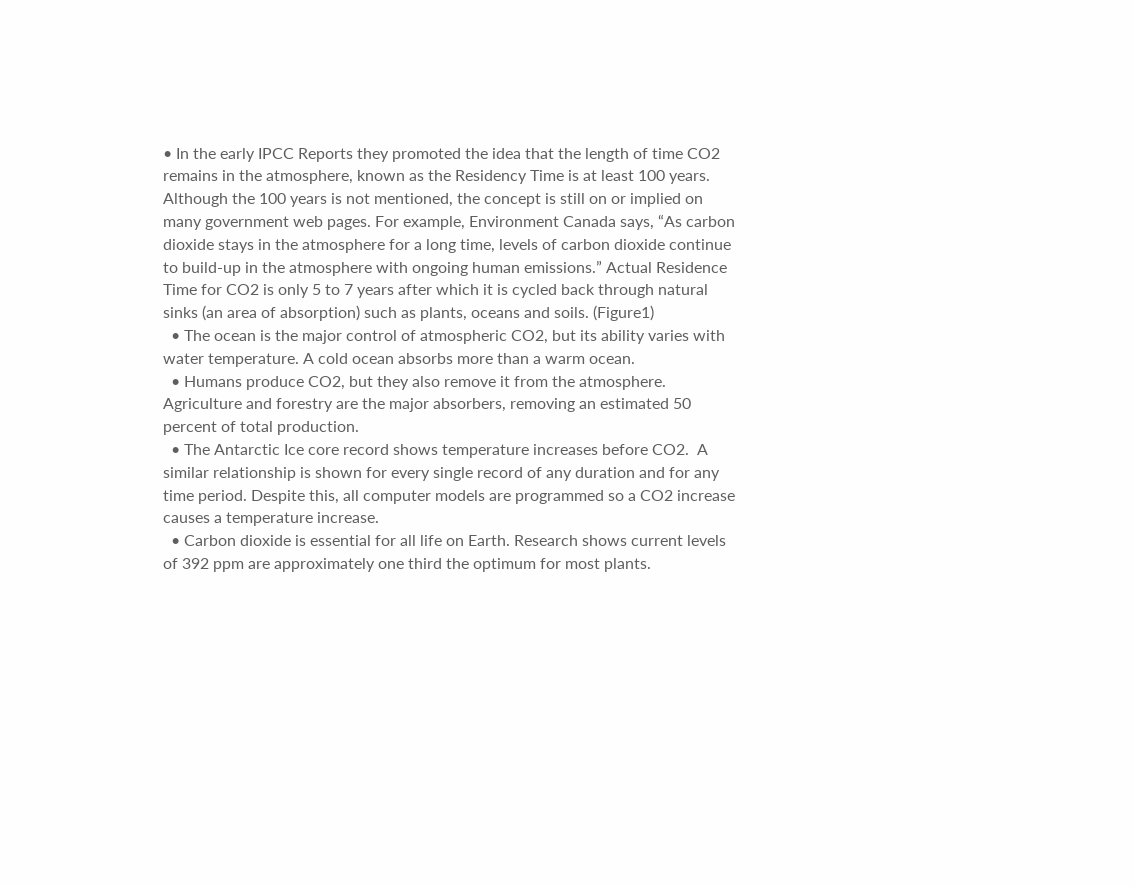• In the early IPCC Reports they promoted the idea that the length of time CO2 remains in the atmosphere, known as the Residency Time is at least 100 years. Although the 100 years is not mentioned, the concept is still on or implied on many government web pages. For example, Environment Canada says, “As carbon dioxide stays in the atmosphere for a long time, levels of carbon dioxide continue to build-up in the atmosphere with ongoing human emissions.” Actual Residence Time for CO2 is only 5 to 7 years after which it is cycled back through natural sinks (an area of absorption) such as plants, oceans and soils. (Figure1)
  • The ocean is the major control of atmospheric CO2, but its ability varies with water temperature. A cold ocean absorbs more than a warm ocean.
  • Humans produce CO2, but they also remove it from the atmosphere. Agriculture and forestry are the major absorbers, removing an estimated 50 percent of total production.
  • The Antarctic Ice core record shows temperature increases before CO2.  A similar relationship is shown for every single record of any duration and for any time period. Despite this, all computer models are programmed so a CO2 increase causes a temperature increase.
  • Carbon dioxide is essential for all life on Earth. Research shows current levels of 392 ppm are approximately one third the optimum for most plants.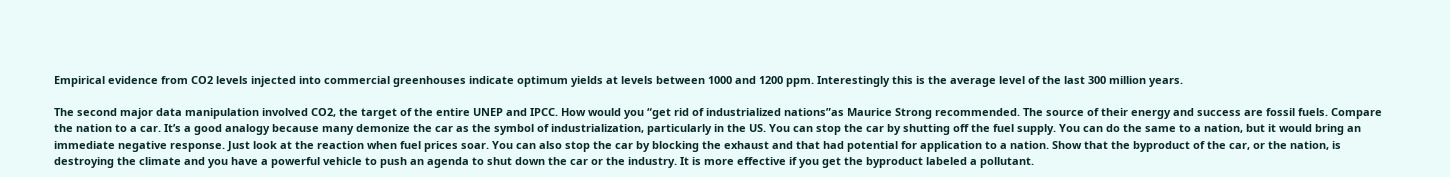Empirical evidence from CO2 levels injected into commercial greenhouses indicate optimum yields at levels between 1000 and 1200 ppm. Interestingly this is the average level of the last 300 million years.

The second major data manipulation involved CO2, the target of the entire UNEP and IPCC. How would you “get rid of industrialized nations”as Maurice Strong recommended. The source of their energy and success are fossil fuels. Compare the nation to a car. It’s a good analogy because many demonize the car as the symbol of industrialization, particularly in the US. You can stop the car by shutting off the fuel supply. You can do the same to a nation, but it would bring an immediate negative response. Just look at the reaction when fuel prices soar. You can also stop the car by blocking the exhaust and that had potential for application to a nation. Show that the byproduct of the car, or the nation, is destroying the climate and you have a powerful vehicle to push an agenda to shut down the car or the industry. It is more effective if you get the byproduct labeled a pollutant.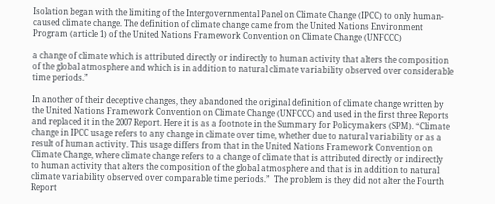Isolation began with the limiting of the Intergovernmental Panel on Climate Change (IPCC) to only human-caused climate change. The definition of climate change came from the United Nations Environment Program (article 1) of the United Nations Framework Convention on Climate Change (UNFCCC)

a change of climate which is attributed directly or indirectly to human activity that alters the composition of the global atmosphere and which is in addition to natural climate variability observed over considerable time periods.”

In another of their deceptive changes, they abandoned the original definition of climate change written by the United Nations Framework Convention on Climate Change (UNFCCC) and used in the first three Reports and replaced it in the 2007 Report. Here it is as a footnote in the Summary for Policymakers (SPM). “Climate change in IPCC usage refers to any change in climate over time, whether due to natural variability or as a result of human activity. This usage differs from that in the United Nations Framework Convention on Climate Change, where climate change refers to a change of climate that is attributed directly or indirectly to human activity that alters the composition of the global atmosphere and that is in addition to natural climate variability observed over comparable time periods.”  The problem is they did not alter the Fourth Report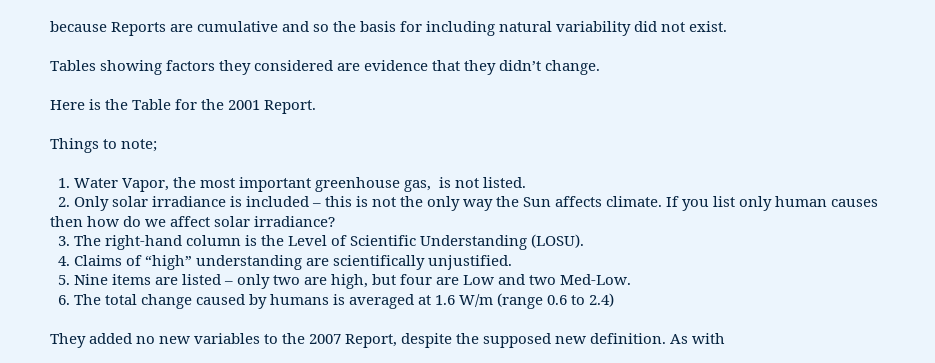because Reports are cumulative and so the basis for including natural variability did not exist.

Tables showing factors they considered are evidence that they didn’t change.

Here is the Table for the 2001 Report.

Things to note;

  1. Water Vapor, the most important greenhouse gas,  is not listed.
  2. Only solar irradiance is included – this is not the only way the Sun affects climate. If you list only human causes then how do we affect solar irradiance?
  3. The right-hand column is the Level of Scientific Understanding (LOSU).
  4. Claims of “high” understanding are scientifically unjustified.
  5. Nine items are listed – only two are high, but four are Low and two Med-Low.
  6. The total change caused by humans is averaged at 1.6 W/m (range 0.6 to 2.4)

They added no new variables to the 2007 Report, despite the supposed new definition. As with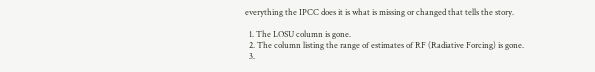everything the IPCC does it is what is missing or changed that tells the story.

  1. The LOSU column is gone.
  2. The column listing the range of estimates of RF (Radiative Forcing) is gone.
  3.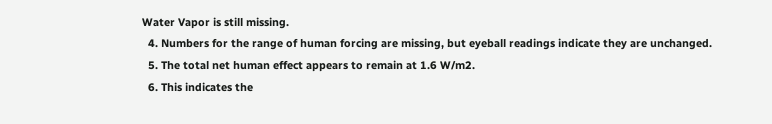Water Vapor is still missing.
  4. Numbers for the range of human forcing are missing, but eyeball readings indicate they are unchanged.
  5. The total net human effect appears to remain at 1.6 W/m2.
  6. This indicates the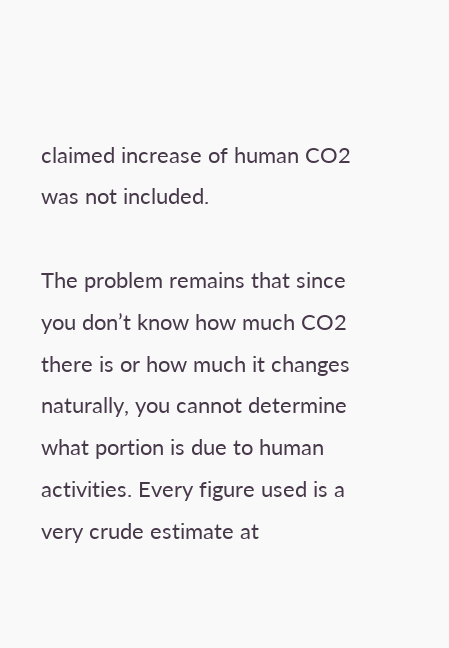claimed increase of human CO2 was not included.

The problem remains that since you don’t know how much CO2 there is or how much it changes naturally, you cannot determine what portion is due to human activities. Every figure used is a very crude estimate at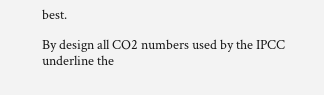best.

By design all CO2 numbers used by the IPCC underline the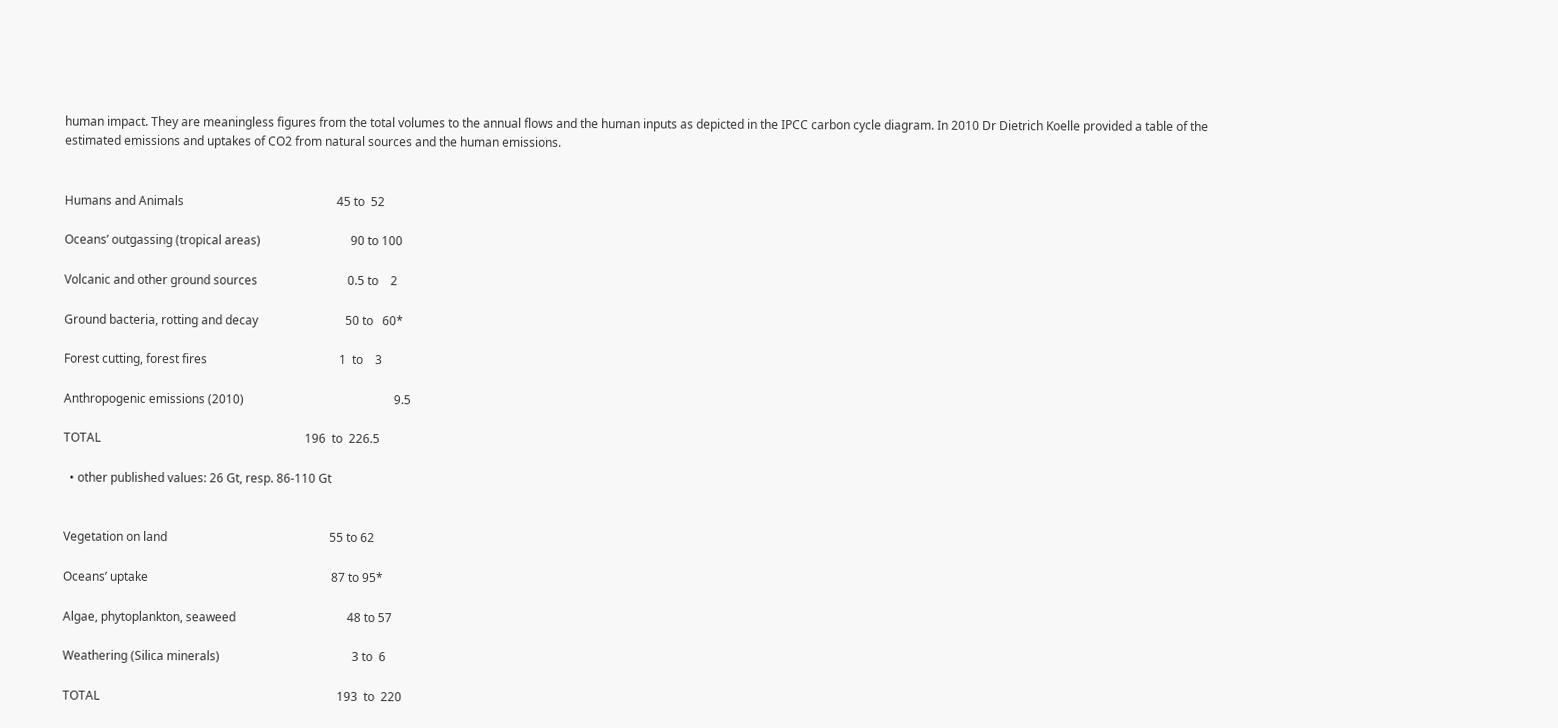human impact. They are meaningless figures from the total volumes to the annual flows and the human inputs as depicted in the IPCC carbon cycle diagram. In 2010 Dr Dietrich Koelle provided a table of the estimated emissions and uptakes of CO2 from natural sources and the human emissions.


Humans and Animals                                                   45 to  52

Oceans’ outgassing (tropical areas)                              90 to 100

Volcanic and other ground sources                              0.5 to    2

Ground bacteria, rotting and decay                             50 to   60*

Forest cutting, forest fires                                            1  to    3

Anthropogenic emissions (2010)                                                  9.5

TOTAL                                                                    196  to  226.5

  • other published values: 26 Gt, resp. 86-110 Gt


Vegetation on land                                                      55 to 62

Oceans’ uptake                                                             87 to 95*

Algae, phytoplankton, seaweed                                     48 to 57

Weathering (Silica minerals)                                            3 to  6

TOTAL                                                                               193  to  220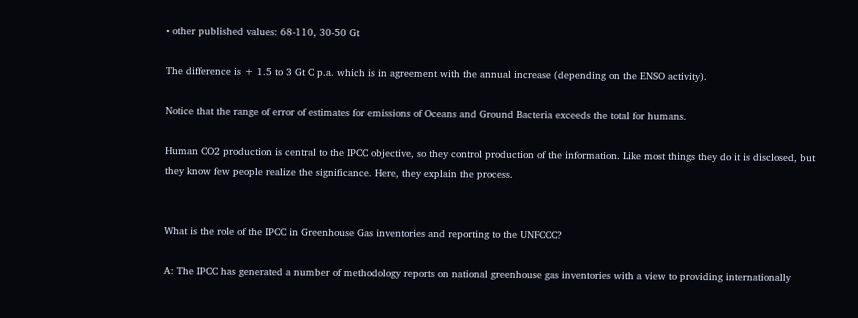• other published values: 68-110, 30-50 Gt

The difference is + 1.5 to 3 Gt C p.a. which is in agreement with the annual increase (depending on the ENSO activity).

Notice that the range of error of estimates for emissions of Oceans and Ground Bacteria exceeds the total for humans.

Human CO2 production is central to the IPCC objective, so they control production of the information. Like most things they do it is disclosed, but they know few people realize the significance. Here, they explain the process.


What is the role of the IPCC in Greenhouse Gas inventories and reporting to the UNFCCC?

A: The IPCC has generated a number of methodology reports on national greenhouse gas inventories with a view to providing internationally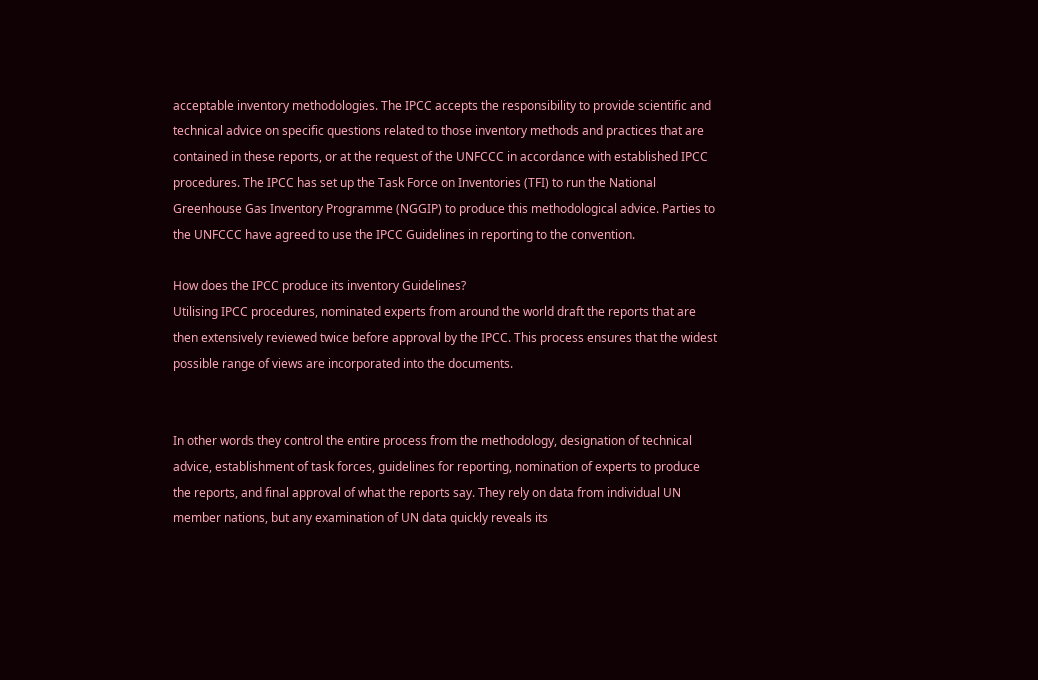acceptable inventory methodologies. The IPCC accepts the responsibility to provide scientific and technical advice on specific questions related to those inventory methods and practices that are contained in these reports, or at the request of the UNFCCC in accordance with established IPCC procedures. The IPCC has set up the Task Force on Inventories (TFI) to run the National Greenhouse Gas Inventory Programme (NGGIP) to produce this methodological advice. Parties to the UNFCCC have agreed to use the IPCC Guidelines in reporting to the convention.

How does the IPCC produce its inventory Guidelines?
Utilising IPCC procedures, nominated experts from around the world draft the reports that are then extensively reviewed twice before approval by the IPCC. This process ensures that the widest possible range of views are incorporated into the documents.


In other words they control the entire process from the methodology, designation of technical advice, establishment of task forces, guidelines for reporting, nomination of experts to produce the reports, and final approval of what the reports say. They rely on data from individual UN member nations, but any examination of UN data quickly reveals its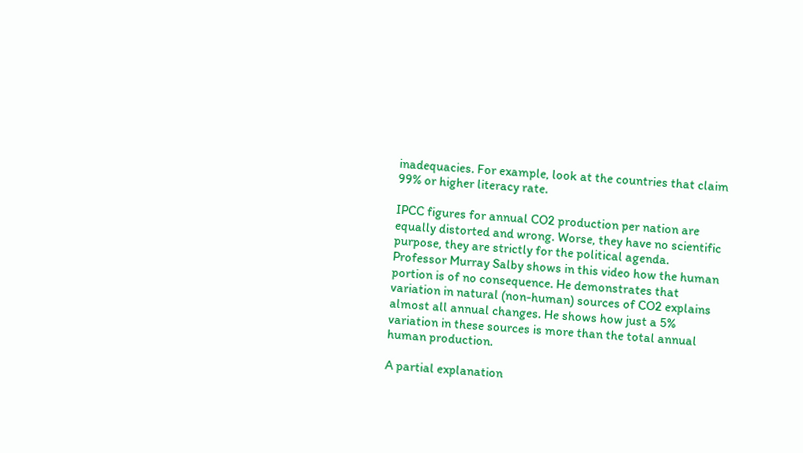inadequacies. For example, look at the countries that claim 99% or higher literacy rate.

IPCC figures for annual CO2 production per nation are equally distorted and wrong. Worse, they have no scientific purpose, they are strictly for the political agenda. Professor Murray Salby shows in this video how the human portion is of no consequence. He demonstrates that variation in natural (non-human) sources of CO2 explains almost all annual changes. He shows how just a 5% variation in these sources is more than the total annual human production.

A partial explanation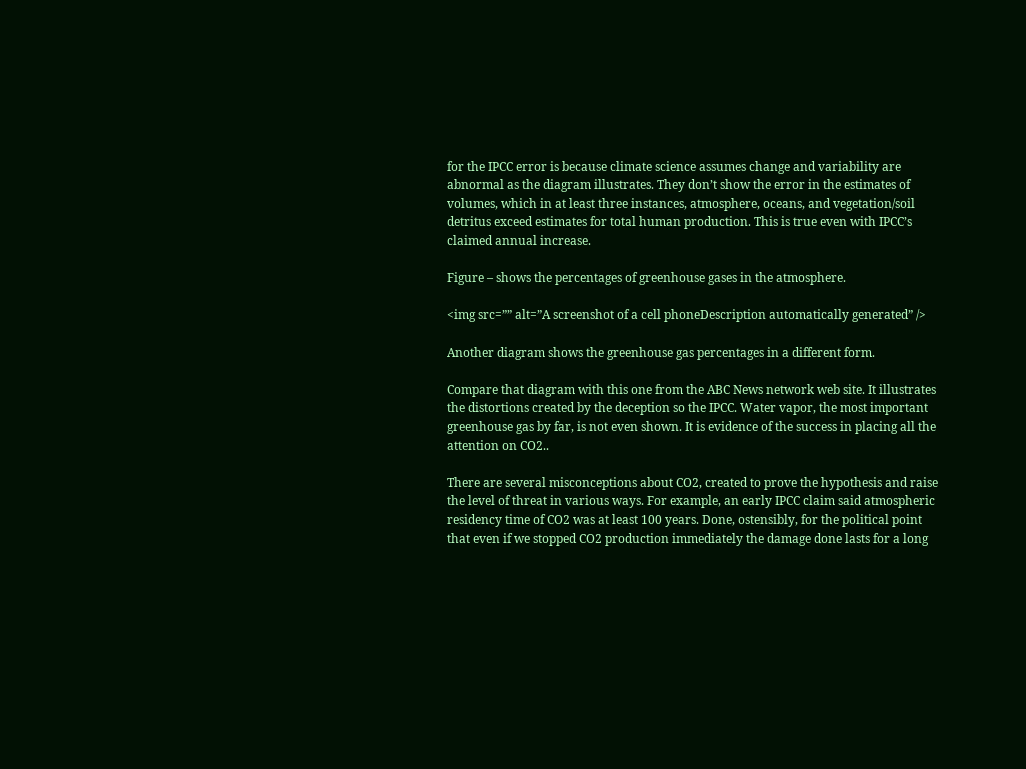for the IPCC error is because climate science assumes change and variability are abnormal as the diagram illustrates. They don’t show the error in the estimates of volumes, which in at least three instances, atmosphere, oceans, and vegetation/soil detritus exceed estimates for total human production. This is true even with IPCC’s claimed annual increase.

Figure – shows the percentages of greenhouse gases in the atmosphere.

<img src=”” alt=”A screenshot of a cell phoneDescription automatically generated” />

Another diagram shows the greenhouse gas percentages in a different form.

Compare that diagram with this one from the ABC News network web site. It illustrates the distortions created by the deception so the IPCC. Water vapor, the most important greenhouse gas by far, is not even shown. It is evidence of the success in placing all the attention on CO2..

There are several misconceptions about CO2, created to prove the hypothesis and raise the level of threat in various ways. For example, an early IPCC claim said atmospheric residency time of CO2 was at least 100 years. Done, ostensibly, for the political point that even if we stopped CO2 production immediately the damage done lasts for a long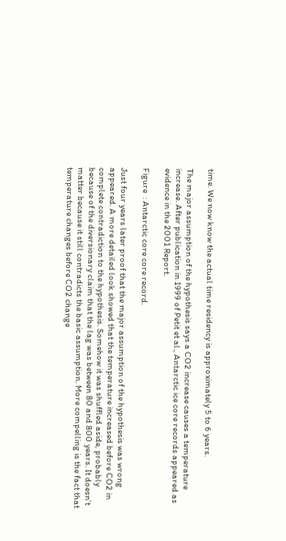time. We now know the actual time residency is approximately 5 to 6 years.

The major assumption of the hypothesis says a CO2 increase causes a temperature increase. After publication in 1999 of Petit et al., Antarctic ice core records appeared as evidence in the 2001 Report.

Figure  : Antarctic core core record.

Just four years later proof that the major assumption of the hypothesis was wrong appeared. A more detailed look showed that the temperature increased before CO2 in complete contradiction to the hypothesis. Somehow it was shuffled aside, probably because of the diversionary claim that the lag was between 80 and 800 years. It doesn’t matter because it still contradicts the basic assumption. More compelling is the fact that temperature changes before CO2 change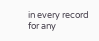in every record for any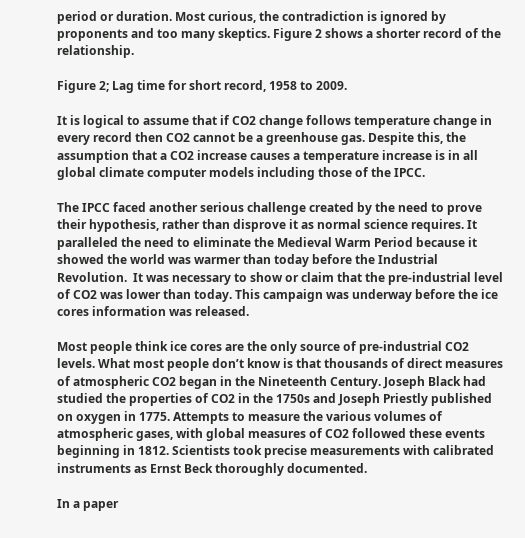period or duration. Most curious, the contradiction is ignored by proponents and too many skeptics. Figure 2 shows a shorter record of the relationship.

Figure 2; Lag time for short record, 1958 to 2009.

It is logical to assume that if CO2 change follows temperature change in every record then CO2 cannot be a greenhouse gas. Despite this, the assumption that a CO2 increase causes a temperature increase is in all global climate computer models including those of the IPCC.

The IPCC faced another serious challenge created by the need to prove their hypothesis, rather than disprove it as normal science requires. It paralleled the need to eliminate the Medieval Warm Period because it showed the world was warmer than today before the Industrial Revolution.  It was necessary to show or claim that the pre-industrial level of CO2 was lower than today. This campaign was underway before the ice cores information was released.

Most people think ice cores are the only source of pre-industrial CO2 levels. What most people don’t know is that thousands of direct measures of atmospheric CO2 began in the Nineteenth Century. Joseph Black had studied the properties of CO2 in the 1750s and Joseph Priestly published on oxygen in 1775. Attempts to measure the various volumes of atmospheric gases, with global measures of CO2 followed these events beginning in 1812. Scientists took precise measurements with calibrated instruments as Ernst Beck thoroughly documented.

In a paper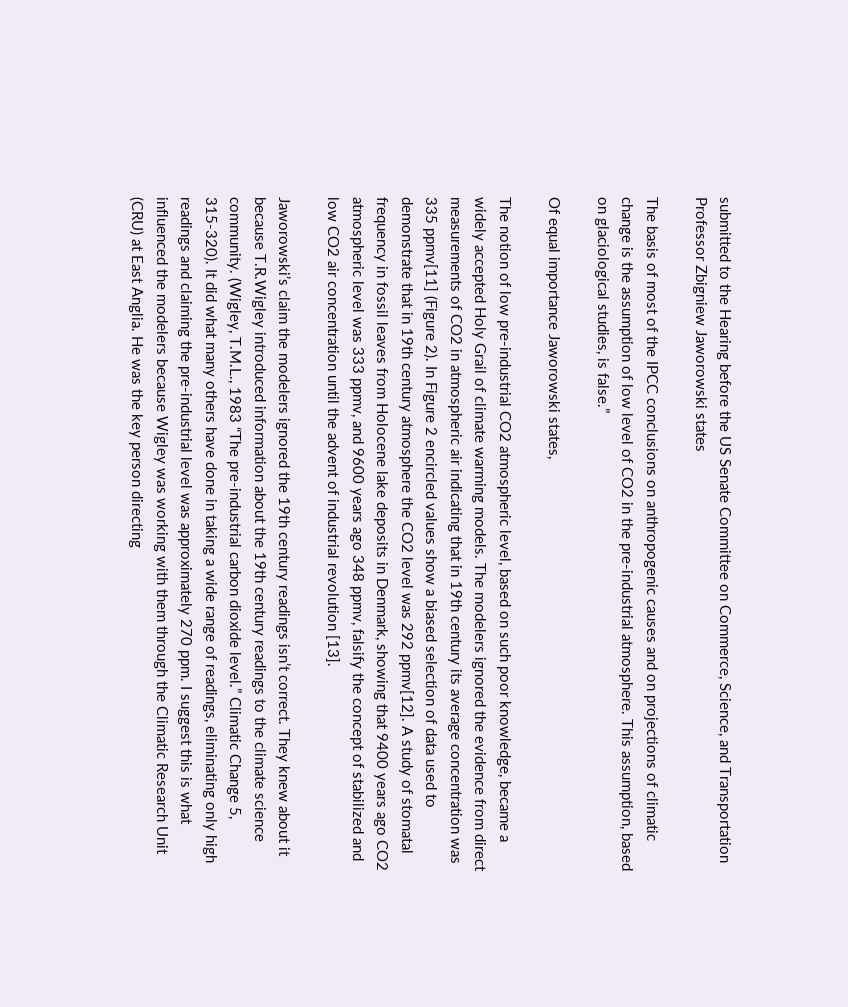submitted to the Hearing before the US Senate Committee on Commerce, Science, and Transportation Professor Zbigniew Jaworowski states

The basis of most of the IPCC conclusions on anthropogenic causes and on projections of climatic change is the assumption of low level of CO2 in the pre-industrial atmosphere. This assumption, based on glaciological studies, is false.”

Of equal importance Jaworowski states,

The notion of low pre-industrial CO2 atmospheric level, based on such poor knowledge, became a widely accepted Holy Grail of climate warming models. The modelers ignored the evidence from direct measurements of CO2 in atmospheric air indicating that in 19th century its average concentration was 335 ppmv[11] (Figure 2). In Figure 2 encircled values show a biased selection of data used to demonstrate that in 19th century atmosphere the CO2 level was 292 ppmv[12]. A study of stomatal frequency in fossil leaves from Holocene lake deposits in Denmark, showing that 9400 years ago CO2 atmospheric level was 333 ppmv, and 9600 years ago 348 ppmv, falsify the concept of stabilized and low CO2 air concentration until the advent of industrial revolution [13].

Jaworowski’s claim the modelers ignored the 19th century readings isn’t correct. They knew about it because T.R.Wigley introduced information about the 19th century readings to the climate science community. (Wigley, T.M.L., 1983 “The pre-industrial carbon dioxide level.” Climatic Change 5, 315-320). It did what many others have done in taking a wide range of readings, eliminating only high readings and claiming the pre-industrial level was approximately 270 ppm. I suggest this is what influenced the modelers because Wigley was working with them through the Climatic Research Unit (CRU) at East Anglia. He was the key person directing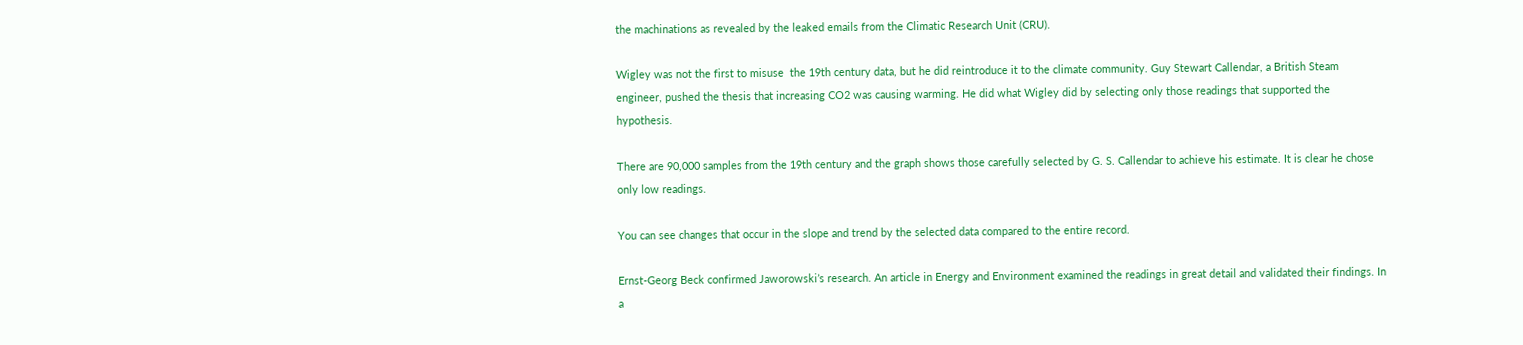the machinations as revealed by the leaked emails from the Climatic Research Unit (CRU).

Wigley was not the first to misuse  the 19th century data, but he did reintroduce it to the climate community. Guy Stewart Callendar, a British Steam engineer, pushed the thesis that increasing CO2 was causing warming. He did what Wigley did by selecting only those readings that supported the hypothesis.

There are 90,000 samples from the 19th century and the graph shows those carefully selected by G. S. Callendar to achieve his estimate. It is clear he chose only low readings.

You can see changes that occur in the slope and trend by the selected data compared to the entire record.

Ernst-Georg Beck confirmed Jaworowski’s research. An article in Energy and Environment examined the readings in great detail and validated their findings. In a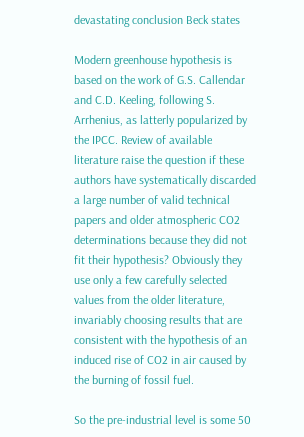devastating conclusion Beck states

Modern greenhouse hypothesis is based on the work of G.S. Callendar and C.D. Keeling, following S. Arrhenius, as latterly popularized by the IPCC. Review of available literature raise the question if these authors have systematically discarded a large number of valid technical papers and older atmospheric CO2 determinations because they did not fit their hypothesis? Obviously they use only a few carefully selected values from the older literature, invariably choosing results that are consistent with the hypothesis of an induced rise of CO2 in air caused by the burning of fossil fuel.

So the pre-industrial level is some 50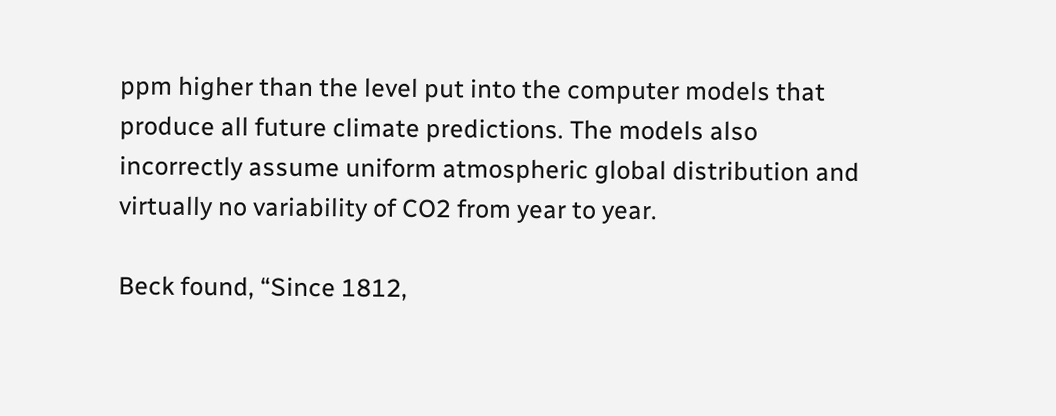ppm higher than the level put into the computer models that produce all future climate predictions. The models also incorrectly assume uniform atmospheric global distribution and virtually no variability of CO2 from year to year.

Beck found, “Since 1812,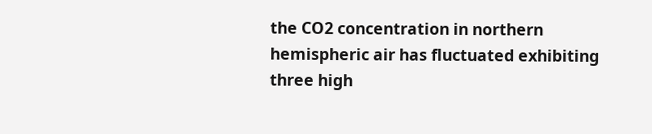the CO2 concentration in northern hemispheric air has fluctuated exhibiting three high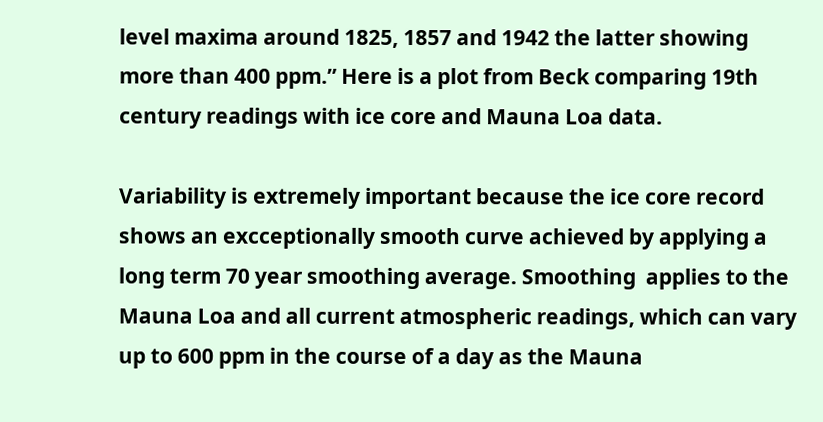level maxima around 1825, 1857 and 1942 the latter showing more than 400 ppm.” Here is a plot from Beck comparing 19th century readings with ice core and Mauna Loa data.

Variability is extremely important because the ice core record shows an excceptionally smooth curve achieved by applying a long term 70 year smoothing average. Smoothing  applies to the Mauna Loa and all current atmospheric readings, which can vary up to 600 ppm in the course of a day as the Mauna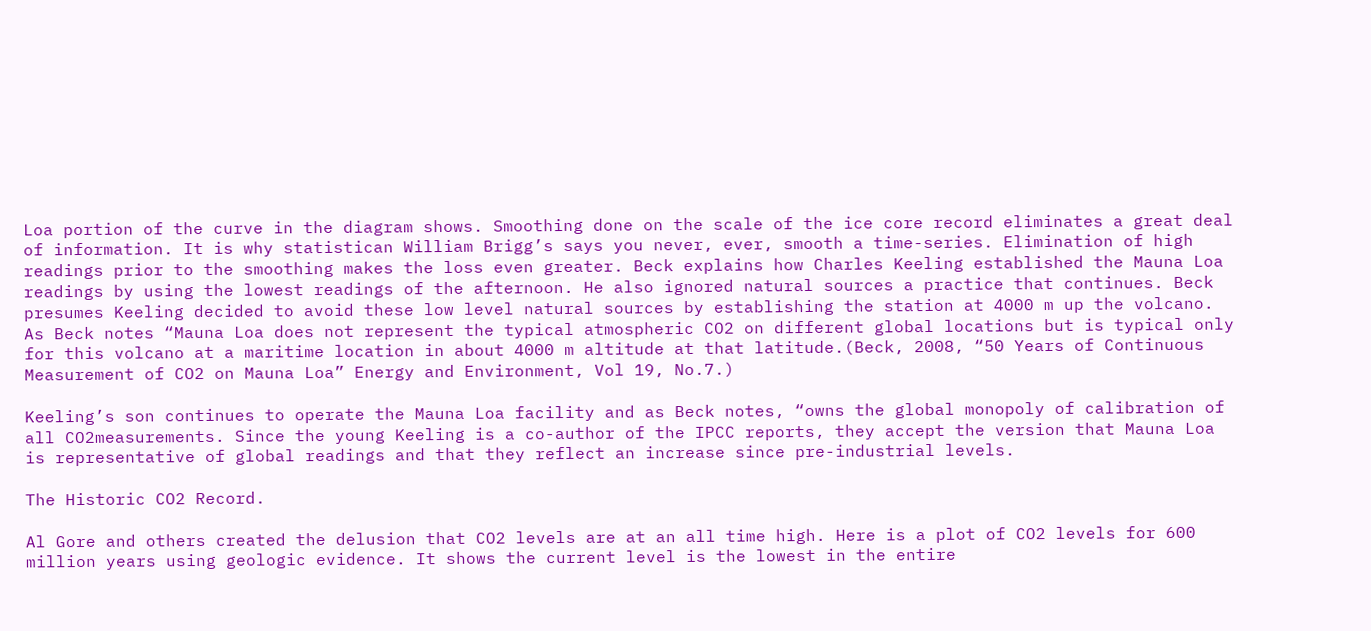Loa portion of the curve in the diagram shows. Smoothing done on the scale of the ice core record eliminates a great deal of information. It is why statistican William Brigg’s says you never, ever, smooth a time-series. Elimination of high readings prior to the smoothing makes the loss even greater. Beck explains how Charles Keeling established the Mauna Loa readings by using the lowest readings of the afternoon. He also ignored natural sources a practice that continues. Beck presumes Keeling decided to avoid these low level natural sources by establishing the station at 4000 m up the volcano. As Beck notes “Mauna Loa does not represent the typical atmospheric CO2 on different global locations but is typical only for this volcano at a maritime location in about 4000 m altitude at that latitude.(Beck, 2008, “50 Years of Continuous Measurement of CO2 on Mauna Loa” Energy and Environment, Vol 19, No.7.)

Keeling’s son continues to operate the Mauna Loa facility and as Beck notes, “owns the global monopoly of calibration of all CO2measurements. Since the young Keeling is a co-author of the IPCC reports, they accept the version that Mauna Loa is representative of global readings and that they reflect an increase since pre-industrial levels.

The Historic CO2 Record.

Al Gore and others created the delusion that CO2 levels are at an all time high. Here is a plot of CO2 levels for 600 million years using geologic evidence. It shows the current level is the lowest in the entire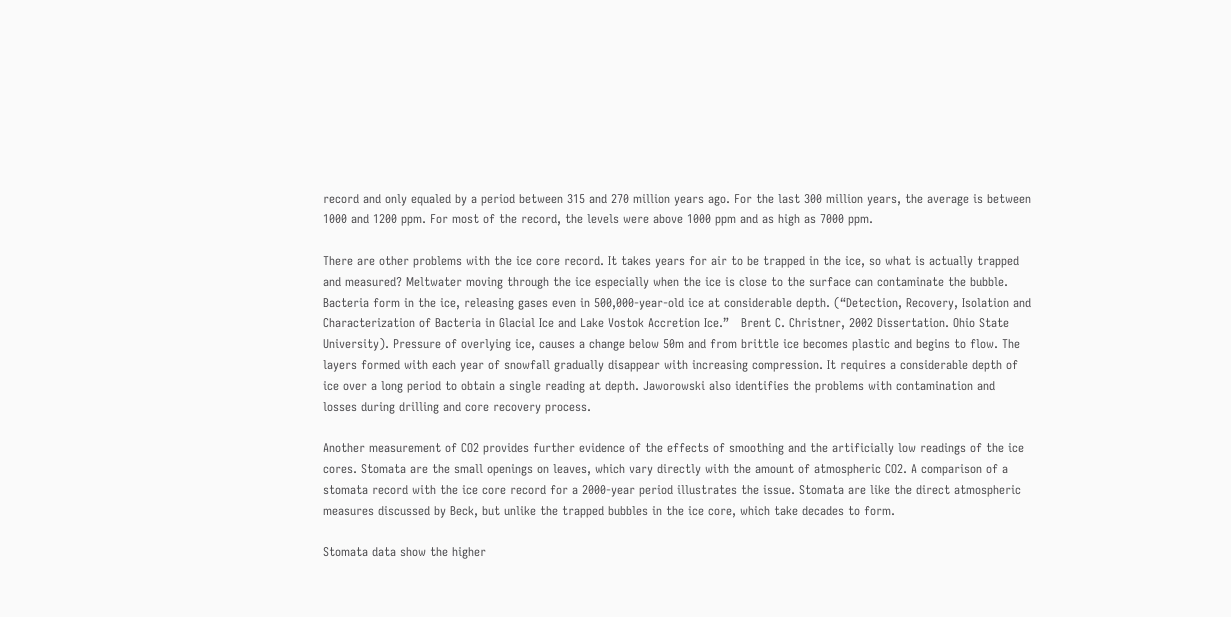record and only equaled by a period between 315 and 270 million years ago. For the last 300 million years, the average is between 1000 and 1200 ppm. For most of the record, the levels were above 1000 ppm and as high as 7000 ppm.

There are other problems with the ice core record. It takes years for air to be trapped in the ice, so what is actually trapped and measured? Meltwater moving through the ice especially when the ice is close to the surface can contaminate the bubble. Bacteria form in the ice, releasing gases even in 500,000-year-old ice at considerable depth. (“Detection, Recovery, Isolation and Characterization of Bacteria in Glacial Ice and Lake Vostok Accretion Ice.”   Brent C. Christner, 2002 Dissertation. Ohio State University). Pressure of overlying ice, causes a change below 50m and from brittle ice becomes plastic and begins to flow. The layers formed with each year of snowfall gradually disappear with increasing compression. It requires a considerable depth of ice over a long period to obtain a single reading at depth. Jaworowski also identifies the problems with contamination and losses during drilling and core recovery process.

Another measurement of CO2 provides further evidence of the effects of smoothing and the artificially low readings of the ice cores. Stomata are the small openings on leaves, which vary directly with the amount of atmospheric CO2. A comparison of a stomata record with the ice core record for a 2000-year period illustrates the issue. Stomata are like the direct atmospheric measures discussed by Beck, but unlike the trapped bubbles in the ice core, which take decades to form.

Stomata data show the higher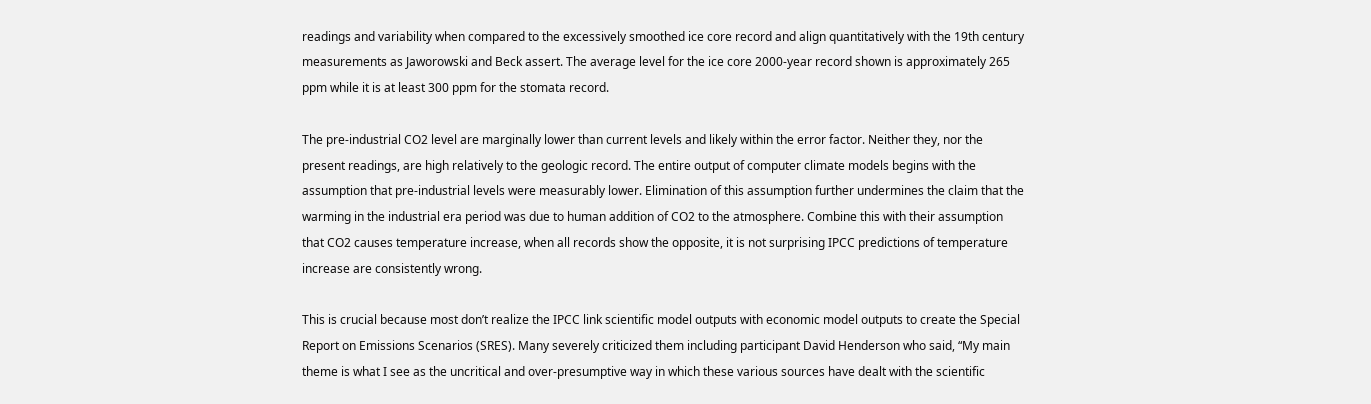readings and variability when compared to the excessively smoothed ice core record and align quantitatively with the 19th century measurements as Jaworowski and Beck assert. The average level for the ice core 2000-year record shown is approximately 265 ppm while it is at least 300 ppm for the stomata record.

The pre-industrial CO2 level are marginally lower than current levels and likely within the error factor. Neither they, nor the present readings, are high relatively to the geologic record. The entire output of computer climate models begins with the assumption that pre-industrial levels were measurably lower. Elimination of this assumption further undermines the claim that the warming in the industrial era period was due to human addition of CO2 to the atmosphere. Combine this with their assumption that CO2 causes temperature increase, when all records show the opposite, it is not surprising IPCC predictions of temperature increase are consistently wrong.

This is crucial because most don’t realize the IPCC link scientific model outputs with economic model outputs to create the Special Report on Emissions Scenarios (SRES). Many severely criticized them including participant David Henderson who said, “My main theme is what I see as the uncritical and over-presumptive way in which these various sources have dealt with the scientific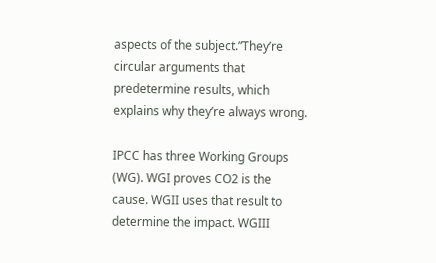aspects of the subject.”They’re circular arguments that predetermine results, which explains why they’re always wrong.

IPCC has three Working Groups (WG). WGI proves CO2 is the cause. WGII uses that result to determine the impact. WGIII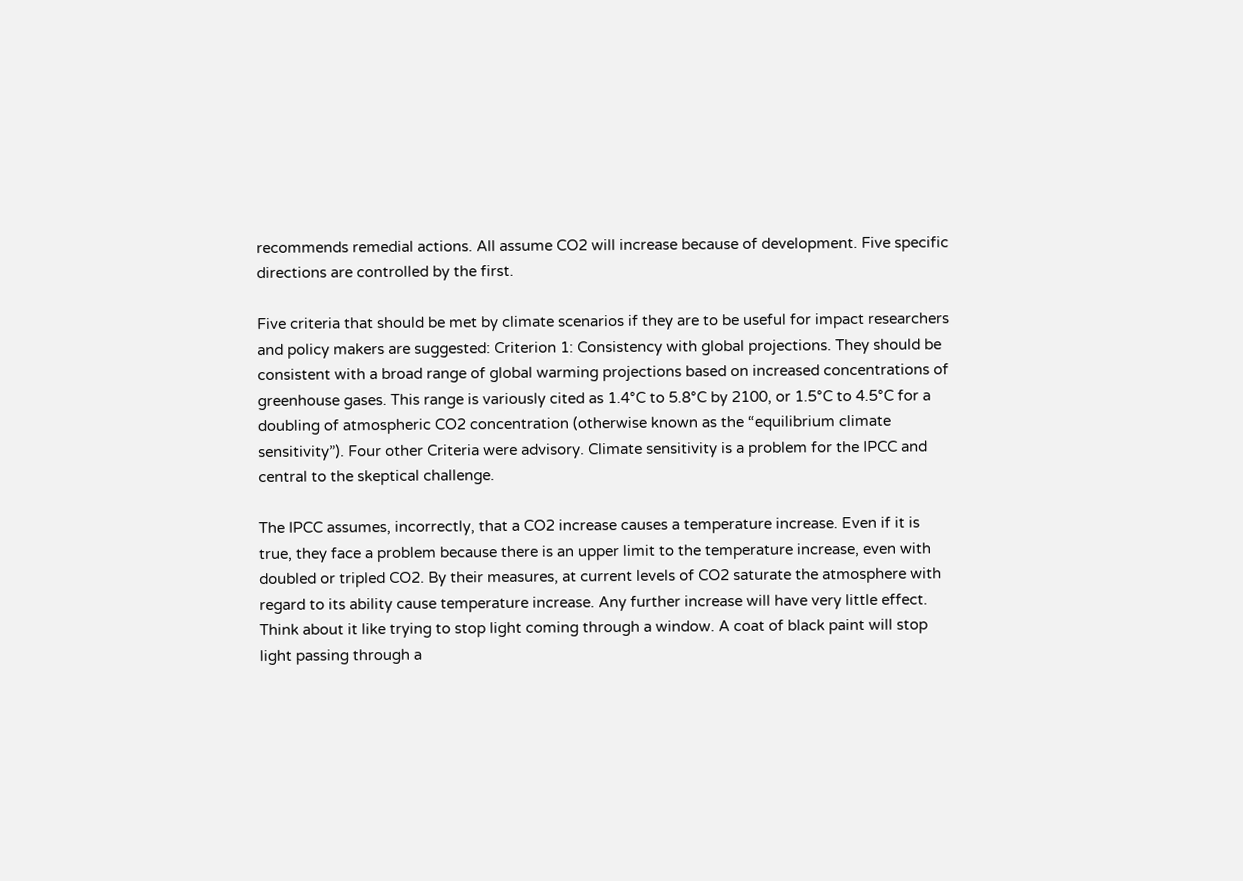recommends remedial actions. All assume CO2 will increase because of development. Five specific directions are controlled by the first.

Five criteria that should be met by climate scenarios if they are to be useful for impact researchers and policy makers are suggested: Criterion 1: Consistency with global projections. They should be consistent with a broad range of global warming projections based on increased concentrations of greenhouse gases. This range is variously cited as 1.4°C to 5.8°C by 2100, or 1.5°C to 4.5°C for a doubling of atmospheric CO2 concentration (otherwise known as the “equilibrium climate sensitivity”). Four other Criteria were advisory. Climate sensitivity is a problem for the IPCC and central to the skeptical challenge.

The IPCC assumes, incorrectly, that a CO2 increase causes a temperature increase. Even if it is true, they face a problem because there is an upper limit to the temperature increase, even with doubled or tripled CO2. By their measures, at current levels of CO2 saturate the atmosphere with regard to its ability cause temperature increase. Any further increase will have very little effect. Think about it like trying to stop light coming through a window. A coat of black paint will stop light passing through a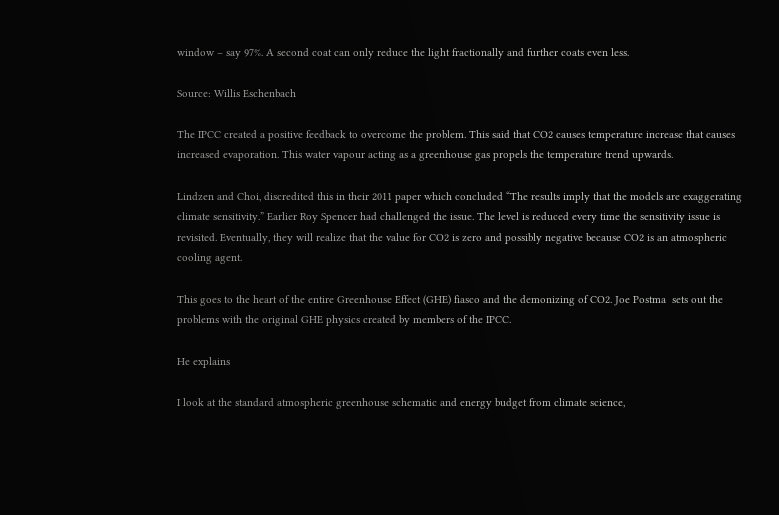window – say 97%. A second coat can only reduce the light fractionally and further coats even less.

Source: Willis Eschenbach

The IPCC created a positive feedback to overcome the problem. This said that CO2 causes temperature increase that causes increased evaporation. This water vapour acting as a greenhouse gas propels the temperature trend upwards.

Lindzen and Choi, discredited this in their 2011 paper which concluded “The results imply that the models are exaggerating climate sensitivity.” Earlier Roy Spencer had challenged the issue. The level is reduced every time the sensitivity issue is revisited. Eventually, they will realize that the value for CO2 is zero and possibly negative because CO2 is an atmospheric cooling agent.

This goes to the heart of the entire Greenhouse Effect (GHE) fiasco and the demonizing of CO2. Joe Postma  sets out the problems with the original GHE physics created by members of the IPCC.

He explains

I look at the standard atmospheric greenhouse schematic and energy budget from climate science,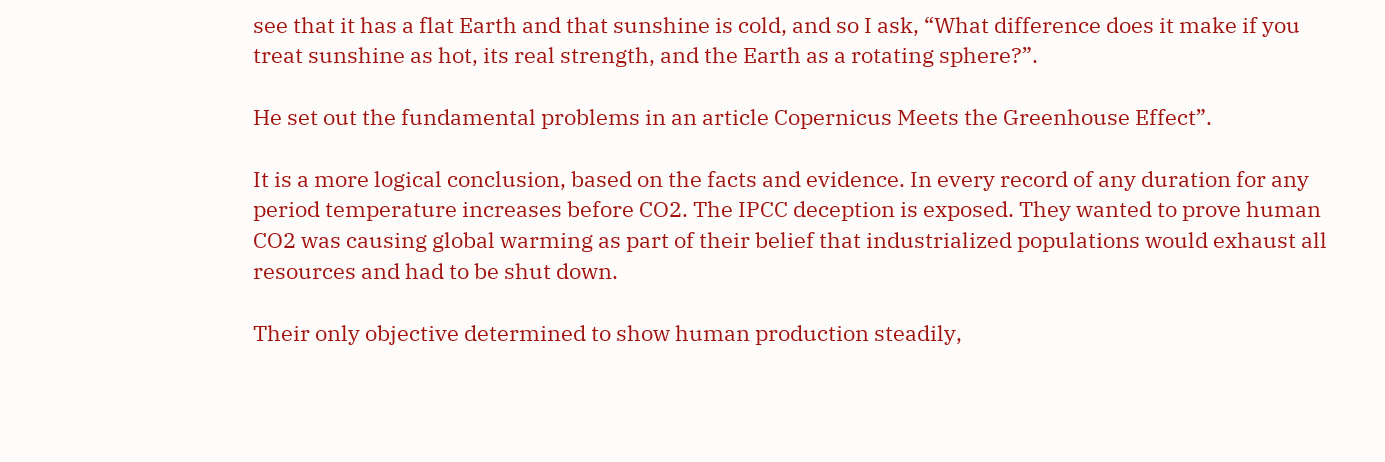see that it has a flat Earth and that sunshine is cold, and so I ask, “What difference does it make if you treat sunshine as hot, its real strength, and the Earth as a rotating sphere?”.

He set out the fundamental problems in an article Copernicus Meets the Greenhouse Effect”.

It is a more logical conclusion, based on the facts and evidence. In every record of any duration for any period temperature increases before CO2. The IPCC deception is exposed. They wanted to prove human CO2 was causing global warming as part of their belief that industrialized populations would exhaust all resources and had to be shut down.

Their only objective determined to show human production steadily,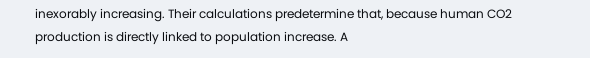inexorably increasing. Their calculations predetermine that, because human CO2 production is directly linked to population increase. A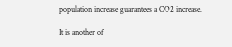population increase guarantees a CO2 increase.

It is another of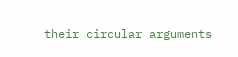their circular arguments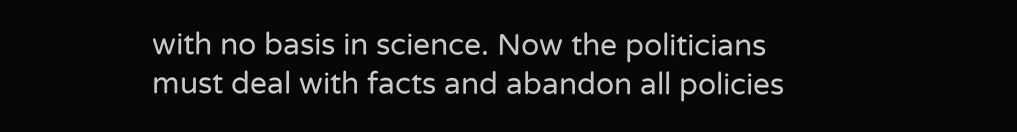with no basis in science. Now the politicians must deal with facts and abandon all policies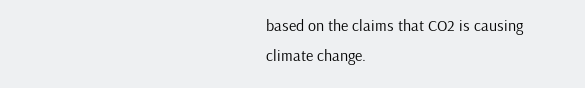based on the claims that CO2 is causing climate change.